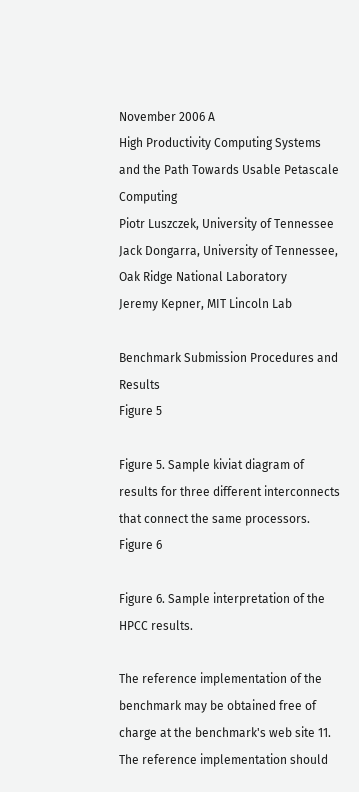November 2006 A
High Productivity Computing Systems and the Path Towards Usable Petascale Computing
Piotr Luszczek, University of Tennessee
Jack Dongarra, University of Tennessee, Oak Ridge National Laboratory
Jeremy Kepner, MIT Lincoln Lab

Benchmark Submission Procedures and Results
Figure 5

Figure 5. Sample kiviat diagram of results for three different interconnects that connect the same processors.
Figure 6

Figure 6. Sample interpretation of the HPCC results.

The reference implementation of the benchmark may be obtained free of charge at the benchmark's web site 11. The reference implementation should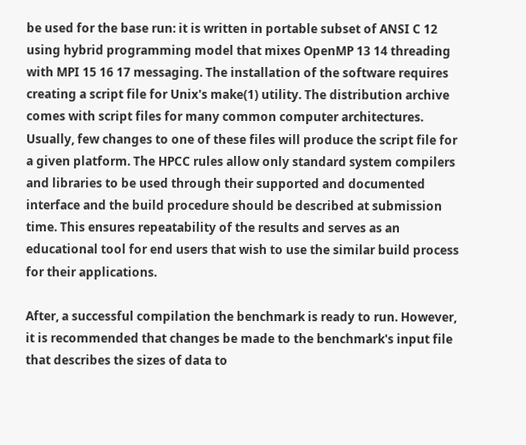be used for the base run: it is written in portable subset of ANSI C 12 using hybrid programming model that mixes OpenMP 13 14 threading with MPI 15 16 17 messaging. The installation of the software requires creating a script file for Unix's make(1) utility. The distribution archive comes with script files for many common computer architectures. Usually, few changes to one of these files will produce the script file for a given platform. The HPCC rules allow only standard system compilers and libraries to be used through their supported and documented interface and the build procedure should be described at submission time. This ensures repeatability of the results and serves as an educational tool for end users that wish to use the similar build process for their applications.

After, a successful compilation the benchmark is ready to run. However, it is recommended that changes be made to the benchmark's input file that describes the sizes of data to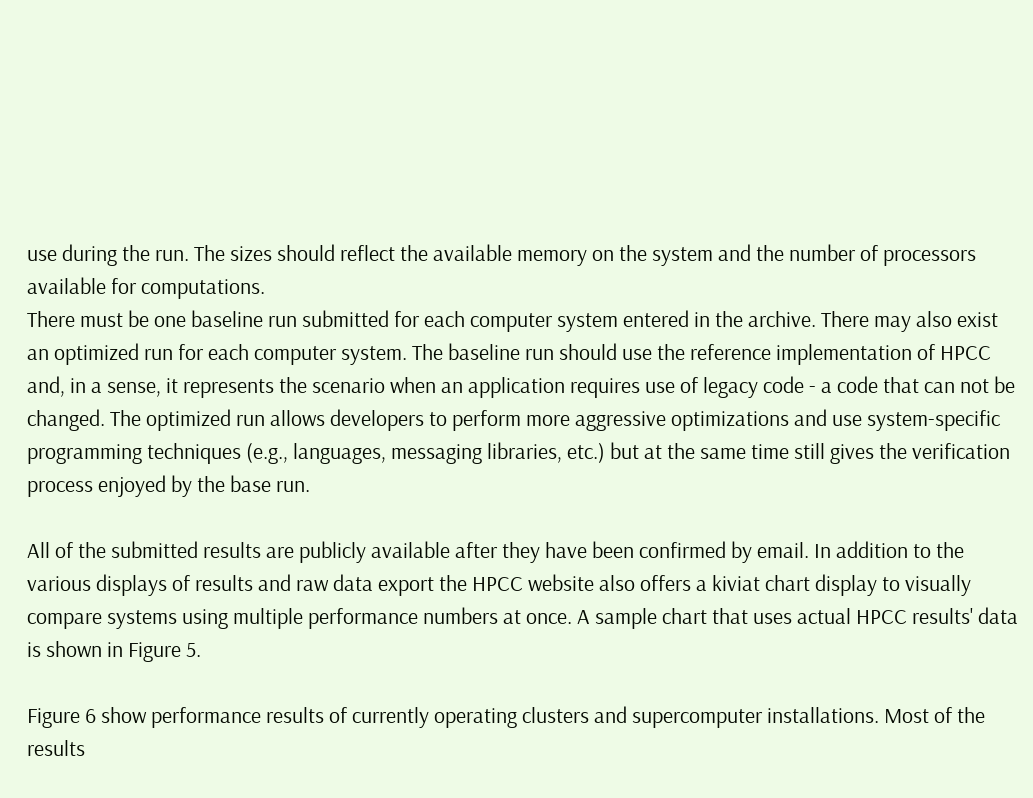use during the run. The sizes should reflect the available memory on the system and the number of processors available for computations.
There must be one baseline run submitted for each computer system entered in the archive. There may also exist an optimized run for each computer system. The baseline run should use the reference implementation of HPCC and, in a sense, it represents the scenario when an application requires use of legacy code - a code that can not be changed. The optimized run allows developers to perform more aggressive optimizations and use system-specific programming techniques (e.g., languages, messaging libraries, etc.) but at the same time still gives the verification process enjoyed by the base run.

All of the submitted results are publicly available after they have been confirmed by email. In addition to the various displays of results and raw data export the HPCC website also offers a kiviat chart display to visually compare systems using multiple performance numbers at once. A sample chart that uses actual HPCC results' data is shown in Figure 5.

Figure 6 show performance results of currently operating clusters and supercomputer installations. Most of the results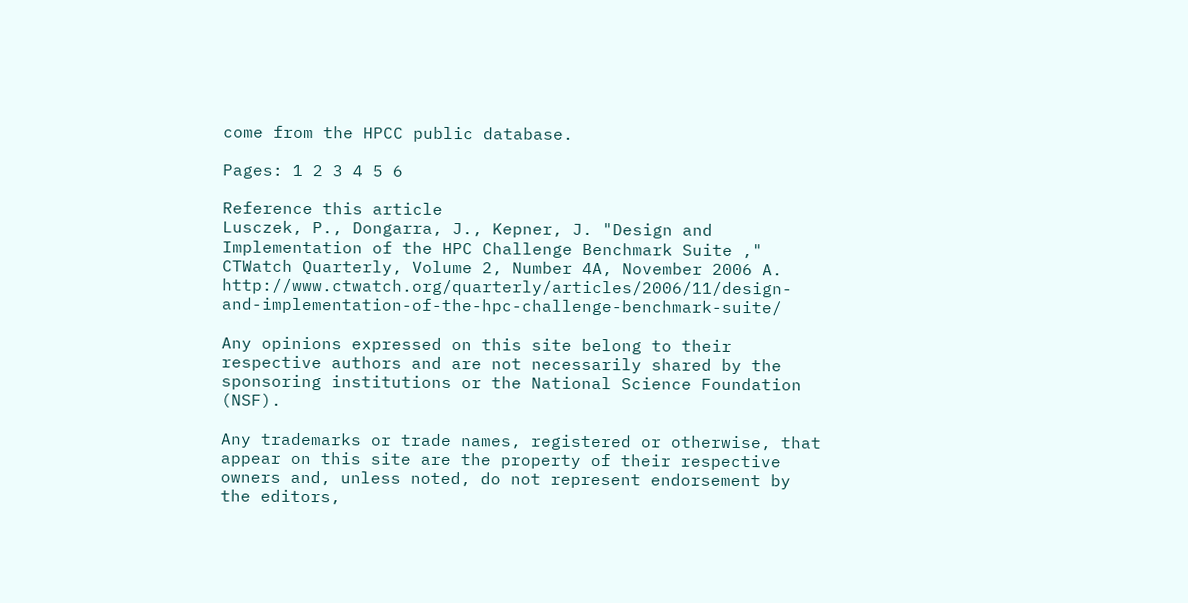come from the HPCC public database.

Pages: 1 2 3 4 5 6

Reference this article
Lusczek, P., Dongarra, J., Kepner, J. "Design and Implementation of the HPC Challenge Benchmark Suite ," CTWatch Quarterly, Volume 2, Number 4A, November 2006 A. http://www.ctwatch.org/quarterly/articles/2006/11/design-and-implementation-of-the-hpc-challenge-benchmark-suite/

Any opinions expressed on this site belong to their respective authors and are not necessarily shared by the sponsoring institutions or the National Science Foundation (NSF).

Any trademarks or trade names, registered or otherwise, that appear on this site are the property of their respective owners and, unless noted, do not represent endorsement by the editors,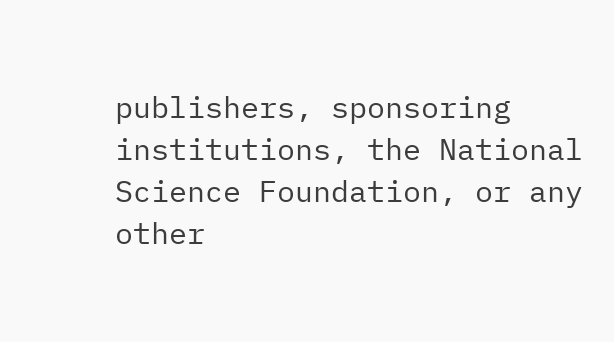publishers, sponsoring institutions, the National Science Foundation, or any other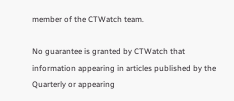member of the CTWatch team.

No guarantee is granted by CTWatch that information appearing in articles published by the Quarterly or appearing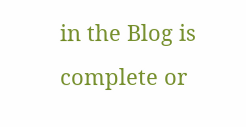in the Blog is complete or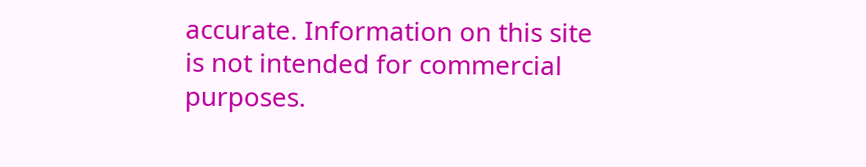accurate. Information on this site is not intended for commercial purposes.